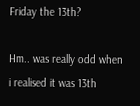Friday the 13th?

Hm.. was really odd when i realised it was 13th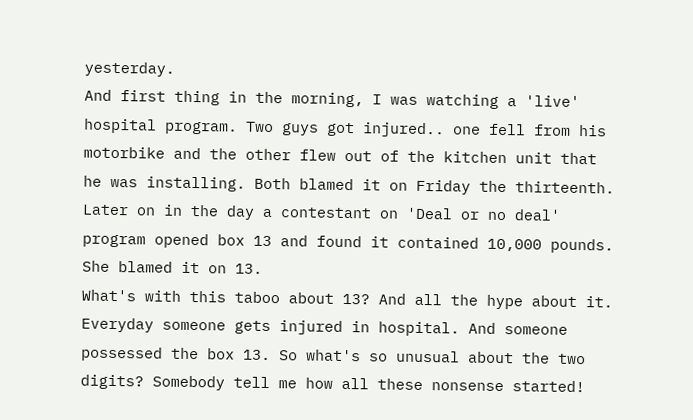yesterday.
And first thing in the morning, I was watching a 'live' hospital program. Two guys got injured.. one fell from his motorbike and the other flew out of the kitchen unit that he was installing. Both blamed it on Friday the thirteenth. Later on in the day a contestant on 'Deal or no deal' program opened box 13 and found it contained 10,000 pounds. She blamed it on 13.
What's with this taboo about 13? And all the hype about it. Everyday someone gets injured in hospital. And someone possessed the box 13. So what's so unusual about the two digits? Somebody tell me how all these nonsense started!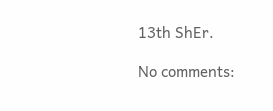13th ShEr.

No comments: